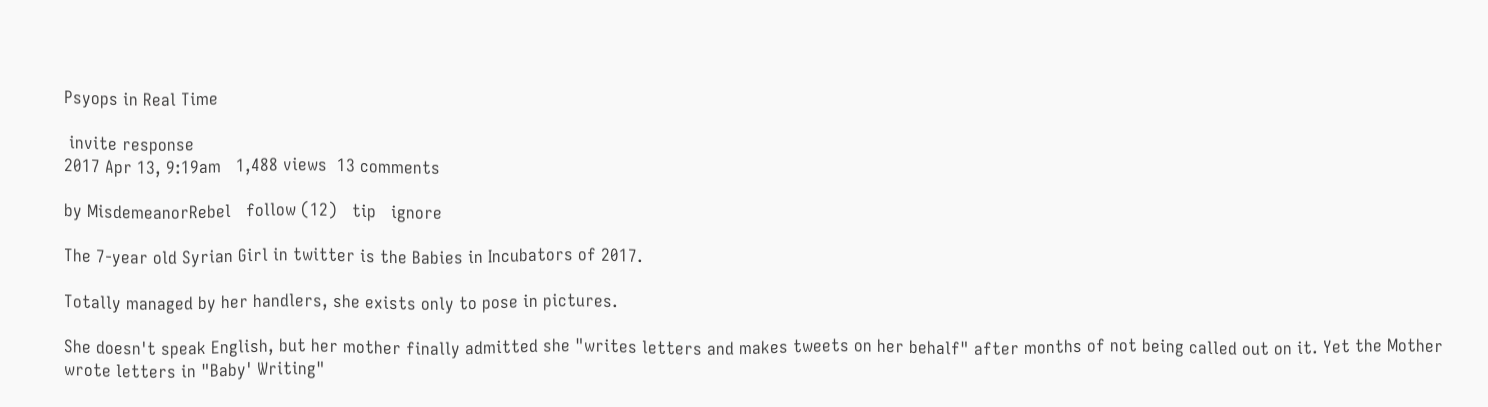Psyops in Real Time

 invite response
2017 Apr 13, 9:19am   1,488 views  13 comments

by MisdemeanorRebel   follow (12)   tip   ignore

The 7-year old Syrian Girl in twitter is the Babies in Incubators of 2017.

Totally managed by her handlers, she exists only to pose in pictures.

She doesn't speak English, but her mother finally admitted she "writes letters and makes tweets on her behalf" after months of not being called out on it. Yet the Mother wrote letters in "Baby' Writing"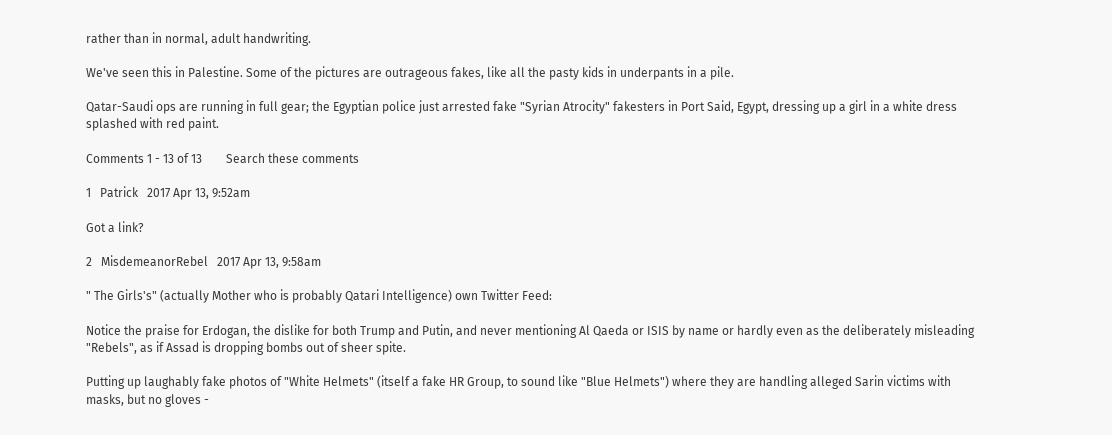rather than in normal, adult handwriting.

We've seen this in Palestine. Some of the pictures are outrageous fakes, like all the pasty kids in underpants in a pile.

Qatar-Saudi ops are running in full gear; the Egyptian police just arrested fake "Syrian Atrocity" fakesters in Port Said, Egypt, dressing up a girl in a white dress splashed with red paint.

Comments 1 - 13 of 13        Search these comments

1   Patrick   2017 Apr 13, 9:52am

Got a link?

2   MisdemeanorRebel   2017 Apr 13, 9:58am

" The Girls's" (actually Mother who is probably Qatari Intelligence) own Twitter Feed:

Notice the praise for Erdogan, the dislike for both Trump and Putin, and never mentioning Al Qaeda or ISIS by name or hardly even as the deliberately misleading "Rebels", as if Assad is dropping bombs out of sheer spite.

Putting up laughably fake photos of "White Helmets" (itself a fake HR Group, to sound like "Blue Helmets") where they are handling alleged Sarin victims with masks, but no gloves -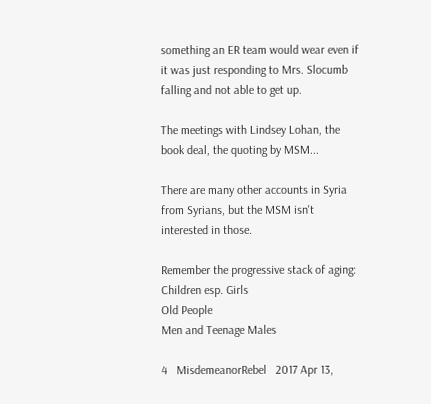something an ER team would wear even if it was just responding to Mrs. Slocumb falling and not able to get up.

The meetings with Lindsey Lohan, the book deal, the quoting by MSM...

There are many other accounts in Syria from Syrians, but the MSM isn't interested in those.

Remember the progressive stack of aging:
Children esp. Girls
Old People
Men and Teenage Males

4   MisdemeanorRebel   2017 Apr 13,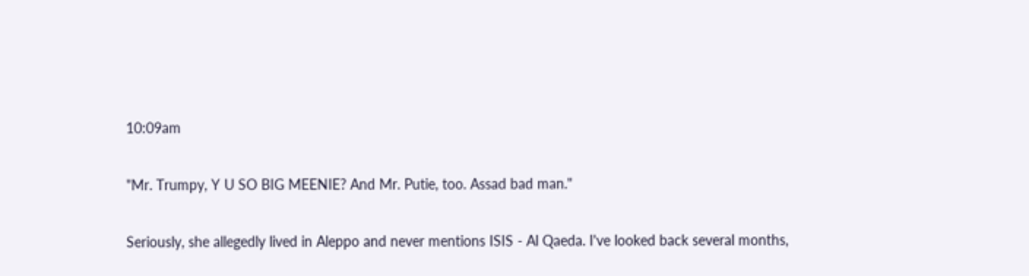10:09am

"Mr. Trumpy, Y U SO BIG MEENIE? And Mr. Putie, too. Assad bad man."

Seriously, she allegedly lived in Aleppo and never mentions ISIS - Al Qaeda. I've looked back several months,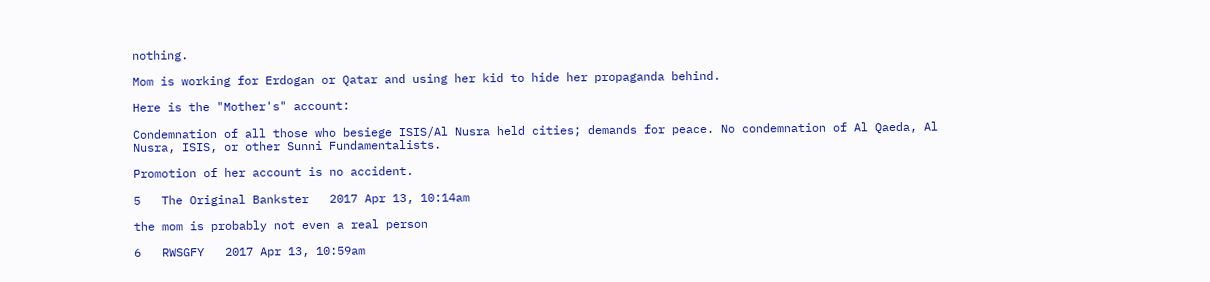nothing.

Mom is working for Erdogan or Qatar and using her kid to hide her propaganda behind.

Here is the "Mother's" account:

Condemnation of all those who besiege ISIS/Al Nusra held cities; demands for peace. No condemnation of Al Qaeda, Al Nusra, ISIS, or other Sunni Fundamentalists.

Promotion of her account is no accident.

5   The Original Bankster   2017 Apr 13, 10:14am

the mom is probably not even a real person

6   RWSGFY   2017 Apr 13, 10:59am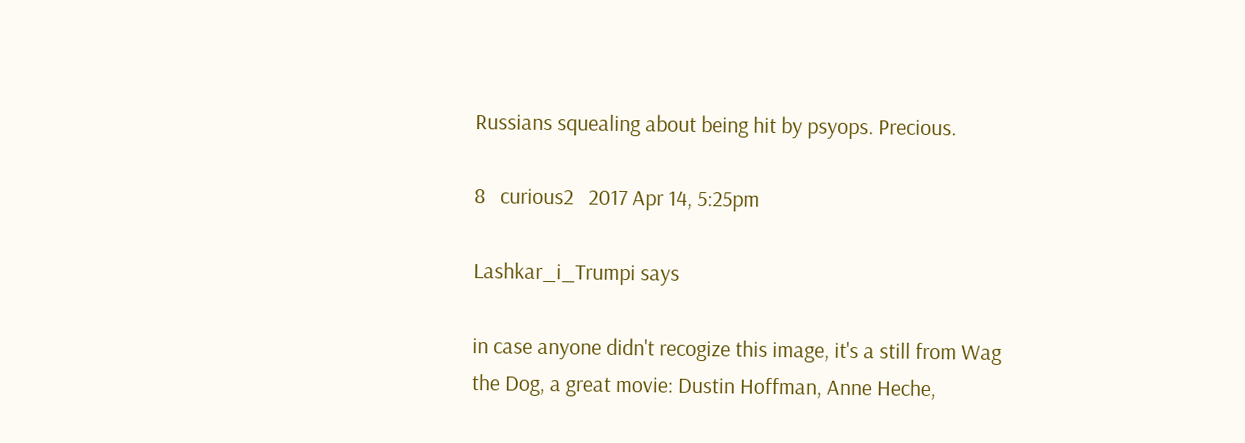Russians squealing about being hit by psyops. Precious.

8   curious2   2017 Apr 14, 5:25pm

Lashkar_i_Trumpi says

in case anyone didn't recogize this image, it's a still from Wag the Dog, a great movie: Dustin Hoffman, Anne Heche,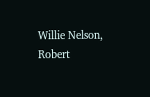Willie Nelson, Robert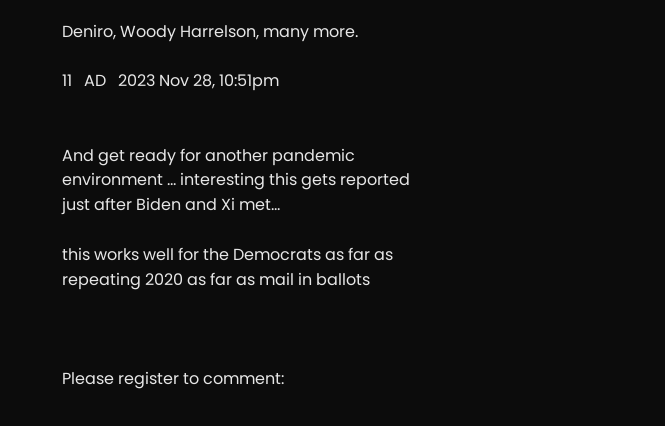Deniro, Woody Harrelson, many more.

11   AD   2023 Nov 28, 10:51pm


And get ready for another pandemic environment ... interesting this gets reported just after Biden and Xi met...

this works well for the Democrats as far as repeating 2020 as far as mail in ballots



Please register to comment: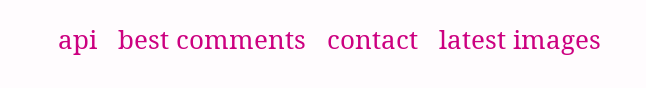api   best comments   contact   latest images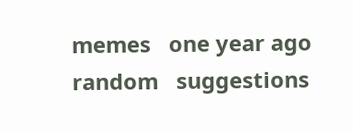memes   one year ago   random   suggestions